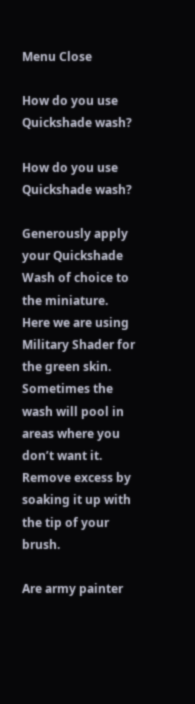Menu Close

How do you use Quickshade wash?

How do you use Quickshade wash?

Generously apply your Quickshade Wash of choice to the miniature. Here we are using Military Shader for the green skin. Sometimes the wash will pool in areas where you don’t want it. Remove excess by soaking it up with the tip of your brush.

Are army painter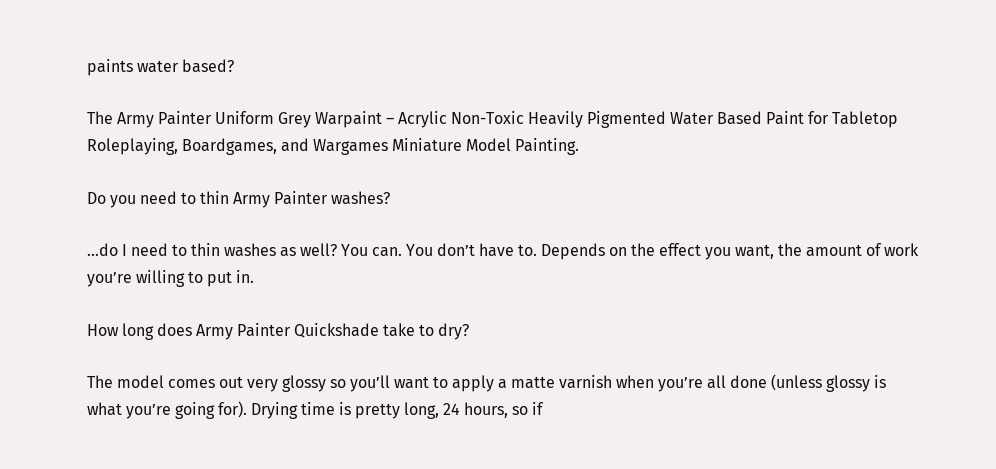paints water based?

The Army Painter Uniform Grey Warpaint – Acrylic Non-Toxic Heavily Pigmented Water Based Paint for Tabletop Roleplaying, Boardgames, and Wargames Miniature Model Painting.

Do you need to thin Army Painter washes?

…do I need to thin washes as well? You can. You don’t have to. Depends on the effect you want, the amount of work you’re willing to put in.

How long does Army Painter Quickshade take to dry?

The model comes out very glossy so you’ll want to apply a matte varnish when you’re all done (unless glossy is what you’re going for). Drying time is pretty long, 24 hours, so if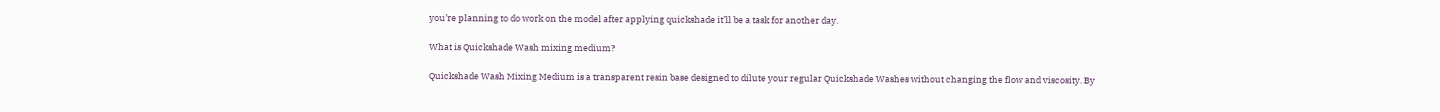you’re planning to do work on the model after applying quickshade it’ll be a task for another day.

What is Quickshade Wash mixing medium?

Quickshade Wash Mixing Medium is a transparent resin base designed to dilute your regular Quickshade Washes without changing the flow and viscosity. By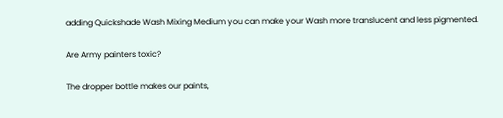adding Quickshade Wash Mixing Medium you can make your Wash more translucent and less pigmented.

Are Army painters toxic?

The dropper bottle makes our paints,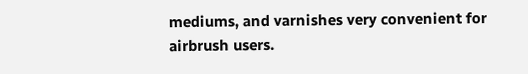mediums, and varnishes very convenient for airbrush users.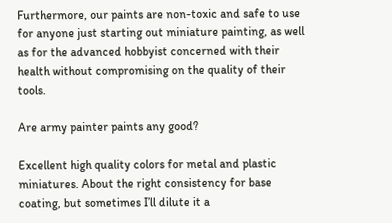Furthermore, our paints are non-toxic and safe to use for anyone just starting out miniature painting, as well as for the advanced hobbyist concerned with their health without compromising on the quality of their tools.

Are army painter paints any good?

Excellent high quality colors for metal and plastic miniatures. About the right consistency for base coating, but sometimes I’ll dilute it a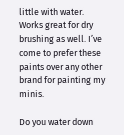little with water. Works great for dry brushing as well. I’ve come to prefer these paints over any other brand for painting my minis.

Do you water down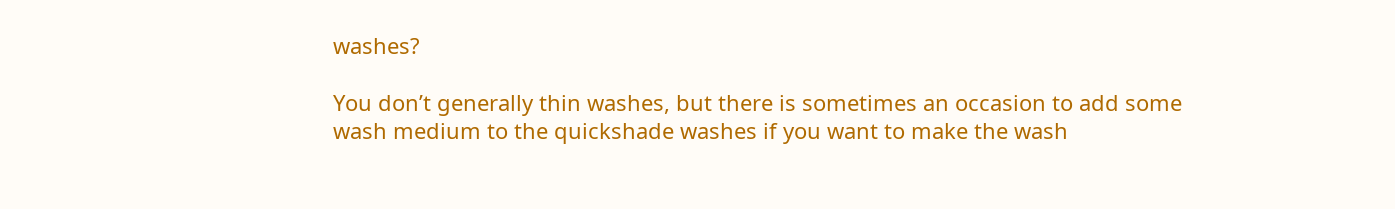washes?

You don’t generally thin washes, but there is sometimes an occasion to add some wash medium to the quickshade washes if you want to make the wash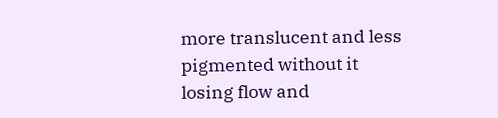more translucent and less pigmented without it losing flow and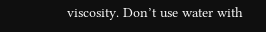viscosity. Don’t use water with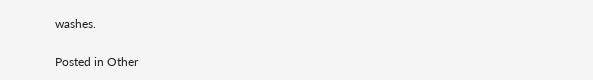washes.

Posted in Other